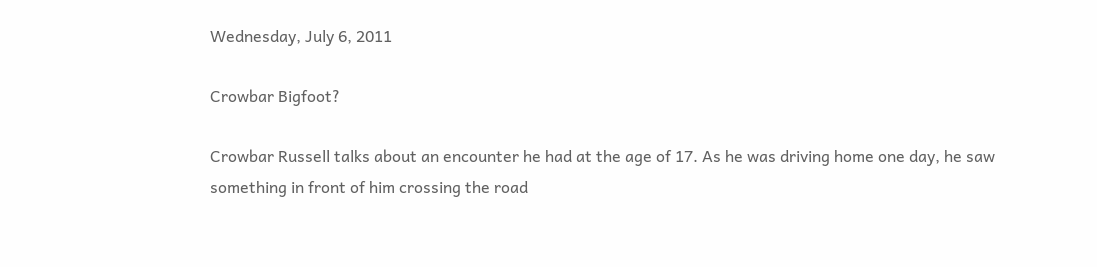Wednesday, July 6, 2011

Crowbar Bigfoot?

Crowbar Russell talks about an encounter he had at the age of 17. As he was driving home one day, he saw something in front of him crossing the road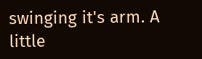swinging it's arm. A little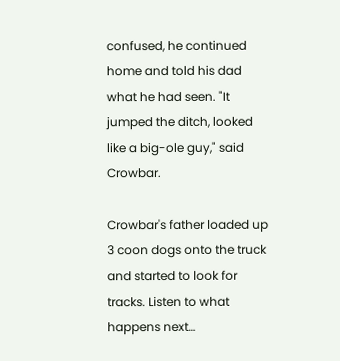confused, he continued home and told his dad what he had seen. "It jumped the ditch, looked like a big-ole guy," said Crowbar.

Crowbar's father loaded up 3 coon dogs onto the truck and started to look for tracks. Listen to what happens next…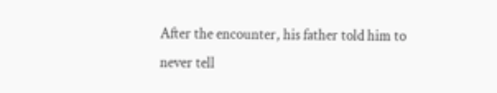After the encounter, his father told him to never tell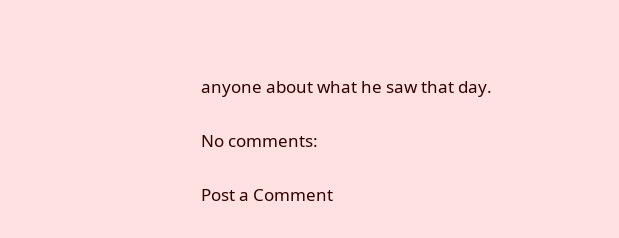anyone about what he saw that day.

No comments:

Post a Comment